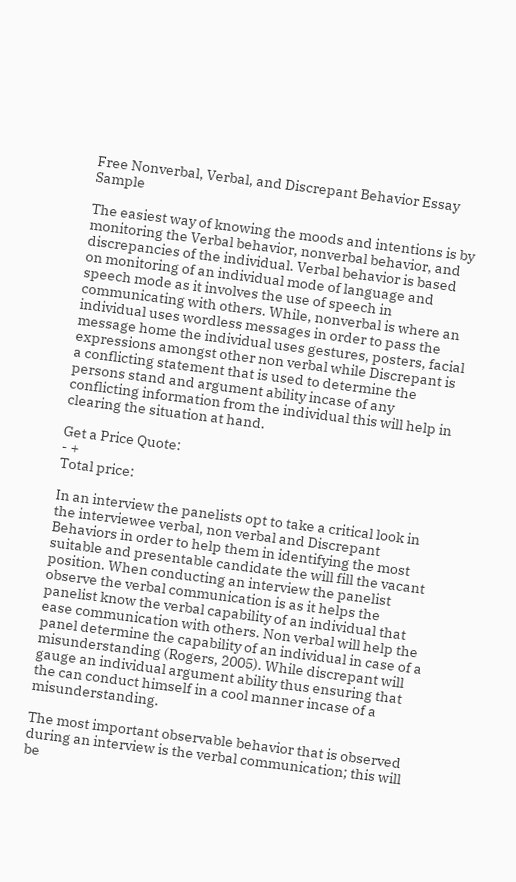Free Nonverbal, Verbal, and Discrepant Behavior Essay Sample

The easiest way of knowing the moods and intentions is by monitoring the Verbal behavior, nonverbal behavior, and discrepancies of the individual. Verbal behavior is based on monitoring of an individual mode of language and speech mode as it involves the use of speech in communicating with others. While, nonverbal is where an individual uses wordless messages in order to pass the message home the individual uses gestures, posters, facial expressions amongst other non verbal while Discrepant is a conflicting statement that is used to determine the persons stand and argument ability incase of any conflicting information from the individual this will help in clearing the situation at hand.

Get a Price Quote:
- +
Total price:

In an interview the panelists opt to take a critical look in the interviewee verbal, non verbal and Discrepant Behaviors in order to help them in identifying the most suitable and presentable candidate the will fill the vacant position. When conducting an interview the panelist observe the verbal communication is as it helps the panelist know the verbal capability of an individual that ease communication with others. Non verbal will help the panel determine the capability of an individual in case of a misunderstanding (Rogers, 2005). While discrepant will gauge an individual argument ability thus ensuring that the can conduct himself in a cool manner incase of a misunderstanding.

The most important observable behavior that is observed during an interview is the verbal communication; this will be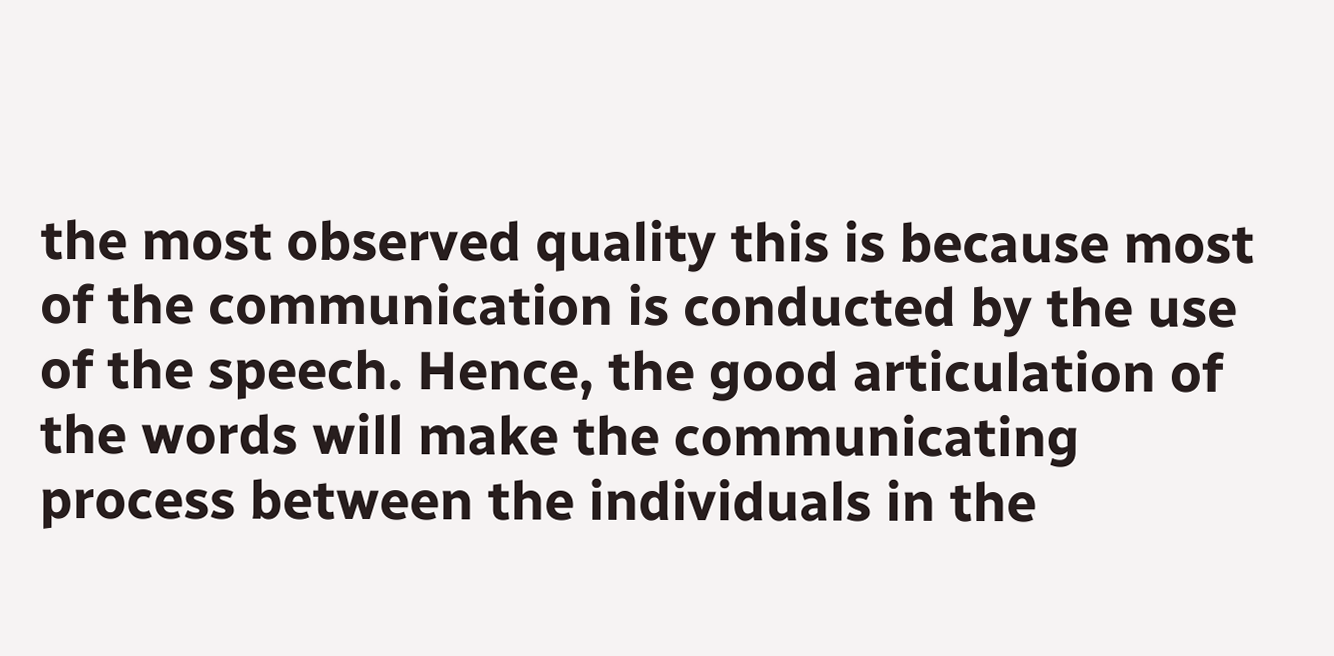the most observed quality this is because most of the communication is conducted by the use of the speech. Hence, the good articulation of the words will make the communicating process between the individuals in the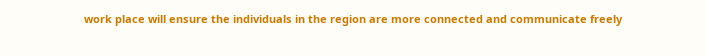work place will ensure the individuals in the region are more connected and communicate freely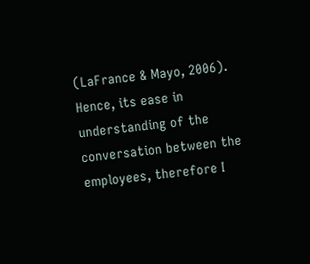(LaFrance & Mayo, 2006). Hence, its ease in understanding of the conversation between the employees, therefore I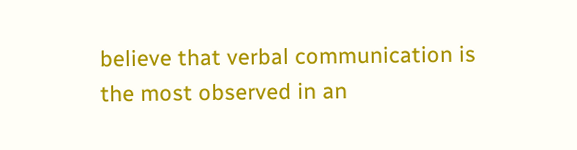believe that verbal communication is the most observed in an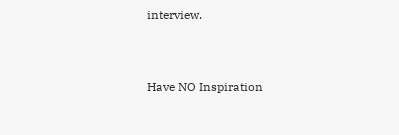interview.


Have NO Inspiration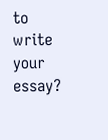to write your essay?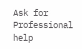Ask for Professional help